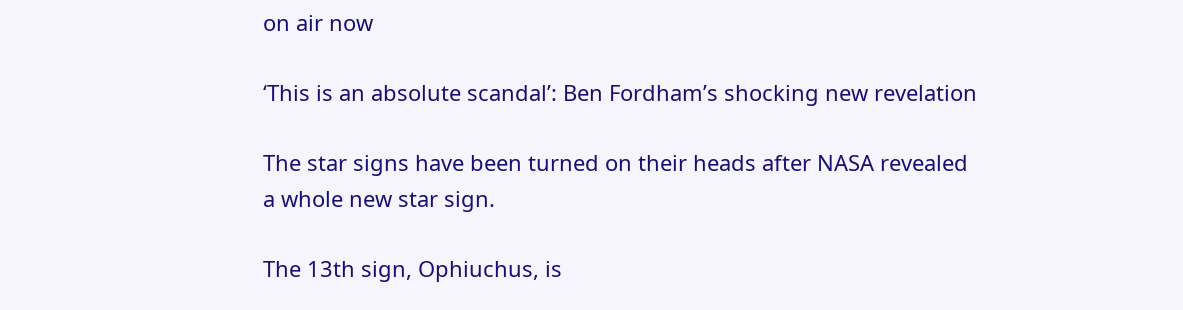on air now

‘This is an absolute scandal’: Ben Fordham’s shocking new revelation

The star signs have been turned on their heads after NASA revealed a whole new star sign.

The 13th sign, Ophiuchus, is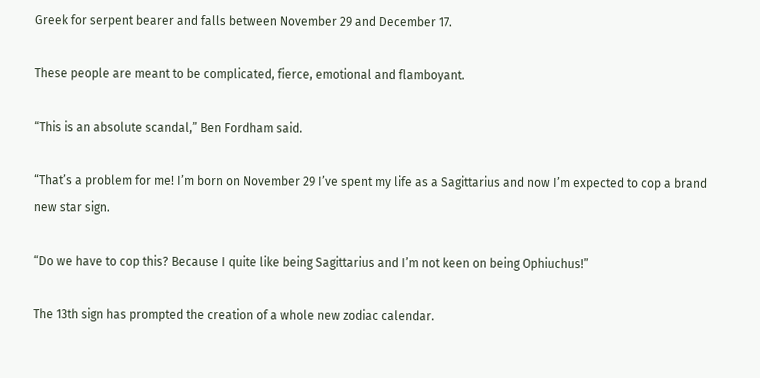Greek for serpent bearer and falls between November 29 and December 17.

These people are meant to be complicated, fierce, emotional and flamboyant.

“This is an absolute scandal,” Ben Fordham said.

“That’s a problem for me! I’m born on November 29 I’ve spent my life as a Sagittarius and now I’m expected to cop a brand new star sign.

“Do we have to cop this? Because I quite like being Sagittarius and I’m not keen on being Ophiuchus!”

The 13th sign has prompted the creation of a whole new zodiac calendar.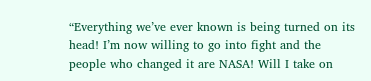“Everything we’ve ever known is being turned on its head! I’m now willing to go into fight and the people who changed it are NASA! Will I take on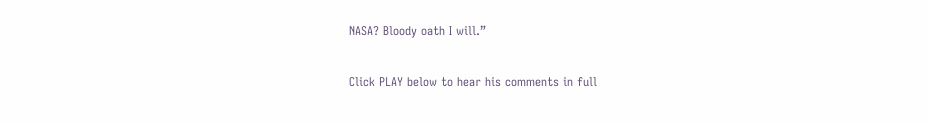NASA? Bloody oath I will.”

Click PLAY below to hear his comments in full